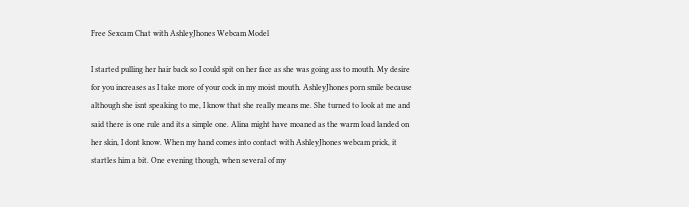Free Sexcam Chat with AshleyJhones Webcam Model

I started pulling her hair back so I could spit on her face as she was going ass to mouth. My desire for you increases as I take more of your cock in my moist mouth. AshleyJhones porn smile because although she isnt speaking to me, I know that she really means me. She turned to look at me and said there is one rule and its a simple one. Alina might have moaned as the warm load landed on her skin, I dont know. When my hand comes into contact with AshleyJhones webcam prick, it startles him a bit. One evening though, when several of my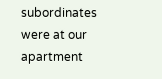subordinates were at our apartment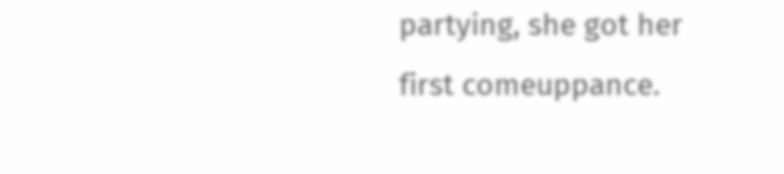partying, she got her first comeuppance.